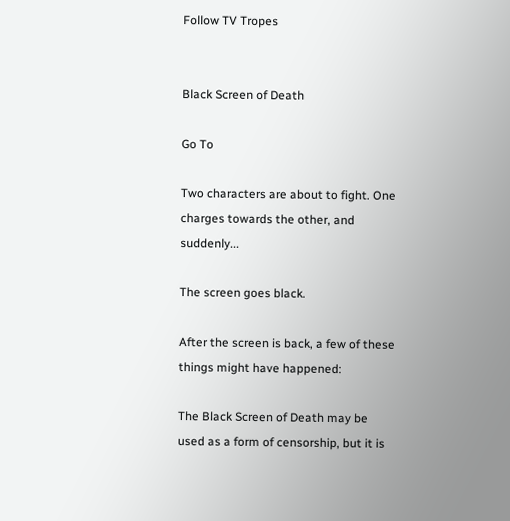Follow TV Tropes


Black Screen of Death

Go To

Two characters are about to fight. One charges towards the other, and suddenly...

The screen goes black.

After the screen is back, a few of these things might have happened:

The Black Screen of Death may be used as a form of censorship, but it is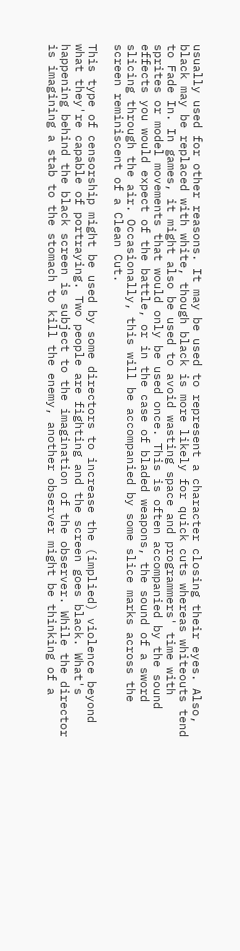usually used for other reasons. It may be used to represent a character closing their eyes. Also, black may be replaced with white, though black is more likely for quick cuts whereas whiteouts tend to Fade In. In games, it might also be used to avoid wasting space and programmers' time with sprites or model movements that would only be used once. This is often accompanied by the sound effects you would expect of the battle, or in the case of bladed weapons, the sound of a sword slicing through the air. Occasionally, this will be accompanied by some slice marks across the screen reminiscent of a Clean Cut.

This type of censorship might be used by some directors to increase the (implied) violence beyond what they're capable of portraying. Two people are fighting and the screen goes black. What's happening behind the black screen is subject to the imagination of the observer. While the director is imagining a stab to the stomach to kill the enemy, another observer might be thinking of a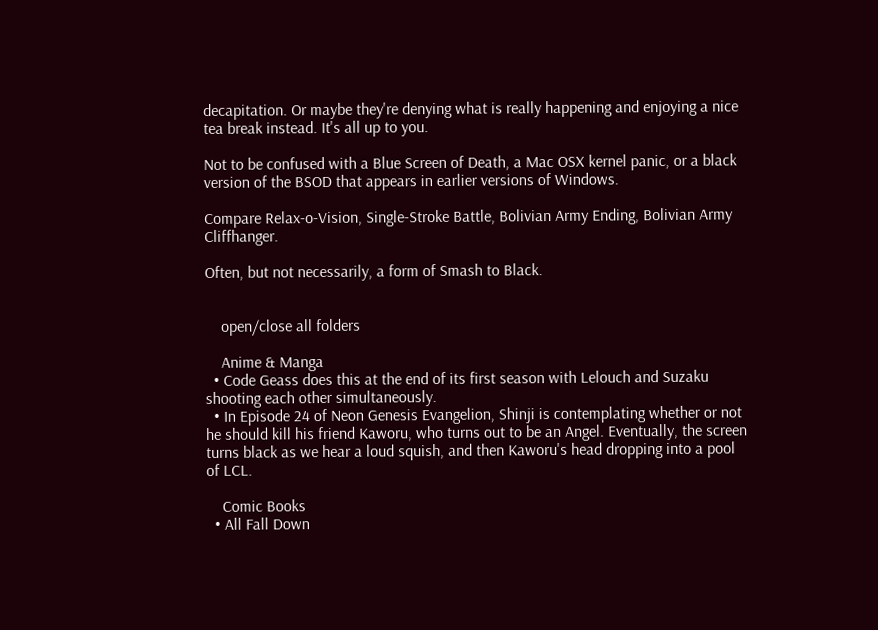decapitation. Or maybe they're denying what is really happening and enjoying a nice tea break instead. It's all up to you.

Not to be confused with a Blue Screen of Death, a Mac OSX kernel panic, or a black version of the BSOD that appears in earlier versions of Windows.

Compare Relax-o-Vision, Single-Stroke Battle, Bolivian Army Ending, Bolivian Army Cliffhanger.

Often, but not necessarily, a form of Smash to Black.


    open/close all folders

    Anime & Manga
  • Code Geass does this at the end of its first season with Lelouch and Suzaku shooting each other simultaneously.
  • In Episode 24 of Neon Genesis Evangelion, Shinji is contemplating whether or not he should kill his friend Kaworu, who turns out to be an Angel. Eventually, the screen turns black as we hear a loud squish, and then Kaworu's head dropping into a pool of LCL.

    Comic Books
  • All Fall Down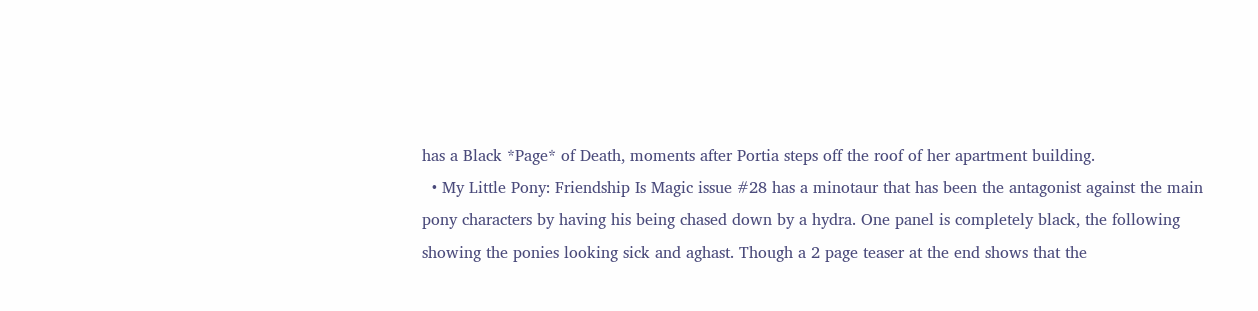has a Black *Page* of Death, moments after Portia steps off the roof of her apartment building.
  • My Little Pony: Friendship Is Magic issue #28 has a minotaur that has been the antagonist against the main pony characters by having his being chased down by a hydra. One panel is completely black, the following showing the ponies looking sick and aghast. Though a 2 page teaser at the end shows that the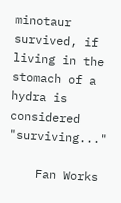minotaur survived, if living in the stomach of a hydra is considered "surviving..."

    Fan Works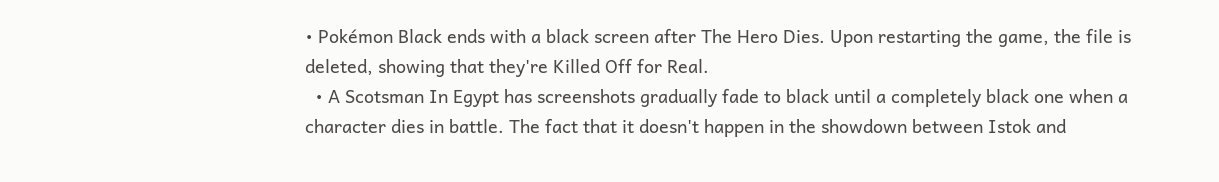• Pokémon Black ends with a black screen after The Hero Dies. Upon restarting the game, the file is deleted, showing that they're Killed Off for Real.
  • A Scotsman In Egypt has screenshots gradually fade to black until a completely black one when a character dies in battle. The fact that it doesn't happen in the showdown between Istok and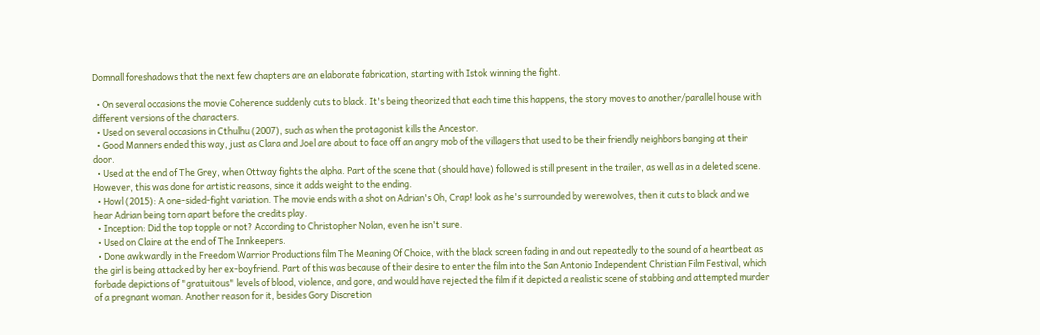Domnall foreshadows that the next few chapters are an elaborate fabrication, starting with Istok winning the fight.

  • On several occasions the movie Coherence suddenly cuts to black. It's being theorized that each time this happens, the story moves to another/parallel house with different versions of the characters.
  • Used on several occasions in Cthulhu (2007), such as when the protagonist kills the Ancestor.
  • Good Manners ended this way, just as Clara and Joel are about to face off an angry mob of the villagers that used to be their friendly neighbors banging at their door.
  • Used at the end of The Grey, when Ottway fights the alpha. Part of the scene that (should have) followed is still present in the trailer, as well as in a deleted scene. However, this was done for artistic reasons, since it adds weight to the ending.
  • Howl (2015): A one-sided-fight variation. The movie ends with a shot on Adrian's Oh, Crap! look as he's surrounded by werewolves, then it cuts to black and we hear Adrian being torn apart before the credits play.
  • Inception: Did the top topple or not? According to Christopher Nolan, even he isn't sure.
  • Used on Claire at the end of The Innkeepers.
  • Done awkwardly in the Freedom Warrior Productions film The Meaning Of Choice, with the black screen fading in and out repeatedly to the sound of a heartbeat as the girl is being attacked by her ex-boyfriend. Part of this was because of their desire to enter the film into the San Antonio Independent Christian Film Festival, which forbade depictions of "gratuitous" levels of blood, violence, and gore, and would have rejected the film if it depicted a realistic scene of stabbing and attempted murder of a pregnant woman. Another reason for it, besides Gory Discretion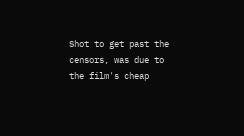Shot to get past the censors, was due to the film's cheap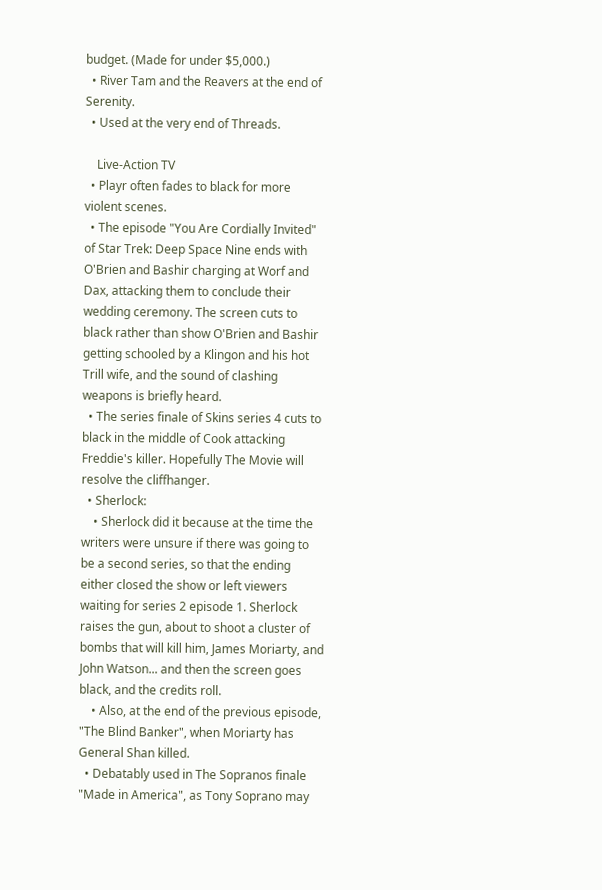budget. (Made for under $5,000.)
  • River Tam and the Reavers at the end of Serenity.
  • Used at the very end of Threads.

    Live-Action TV
  • Playr often fades to black for more violent scenes.
  • The episode "You Are Cordially Invited" of Star Trek: Deep Space Nine ends with O'Brien and Bashir charging at Worf and Dax, attacking them to conclude their wedding ceremony. The screen cuts to black rather than show O'Brien and Bashir getting schooled by a Klingon and his hot Trill wife, and the sound of clashing weapons is briefly heard.
  • The series finale of Skins series 4 cuts to black in the middle of Cook attacking Freddie's killer. Hopefully The Movie will resolve the cliffhanger.
  • Sherlock:
    • Sherlock did it because at the time the writers were unsure if there was going to be a second series, so that the ending either closed the show or left viewers waiting for series 2 episode 1. Sherlock raises the gun, about to shoot a cluster of bombs that will kill him, James Moriarty, and John Watson... and then the screen goes black, and the credits roll.
    • Also, at the end of the previous episode, "The Blind Banker", when Moriarty has General Shan killed.
  • Debatably used in The Sopranos finale "Made in America", as Tony Soprano may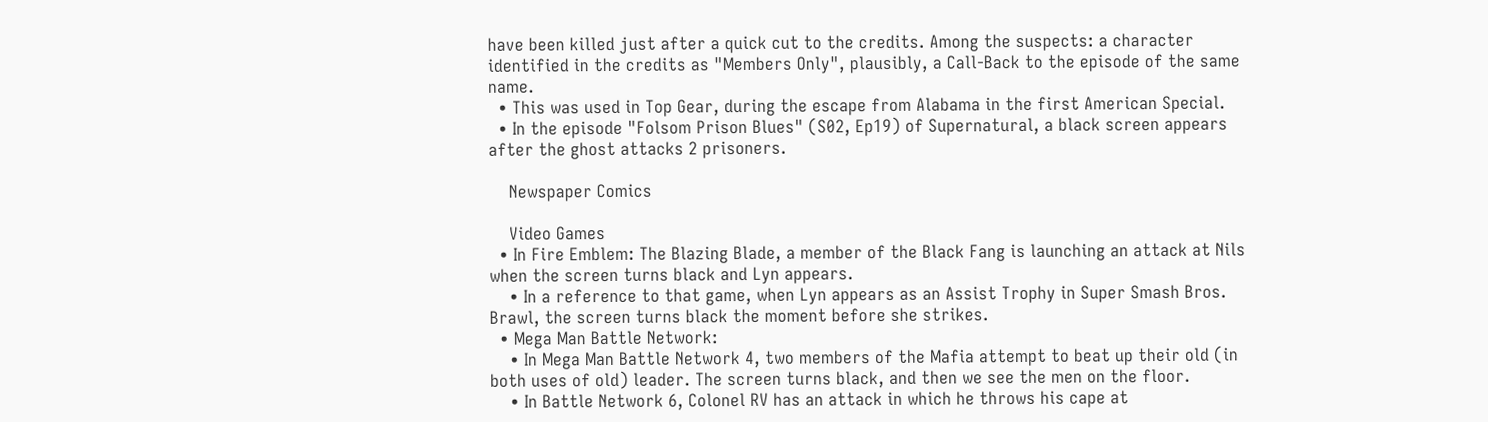have been killed just after a quick cut to the credits. Among the suspects: a character identified in the credits as "Members Only", plausibly, a Call-Back to the episode of the same name.
  • This was used in Top Gear, during the escape from Alabama in the first American Special.
  • In the episode "Folsom Prison Blues" (S02, Ep19) of Supernatural, a black screen appears after the ghost attacks 2 prisoners.

    Newspaper Comics

    Video Games
  • In Fire Emblem: The Blazing Blade, a member of the Black Fang is launching an attack at Nils when the screen turns black and Lyn appears.
    • In a reference to that game, when Lyn appears as an Assist Trophy in Super Smash Bros. Brawl, the screen turns black the moment before she strikes.
  • Mega Man Battle Network:
    • In Mega Man Battle Network 4, two members of the Mafia attempt to beat up their old (in both uses of old) leader. The screen turns black, and then we see the men on the floor.
    • In Battle Network 6, Colonel RV has an attack in which he throws his cape at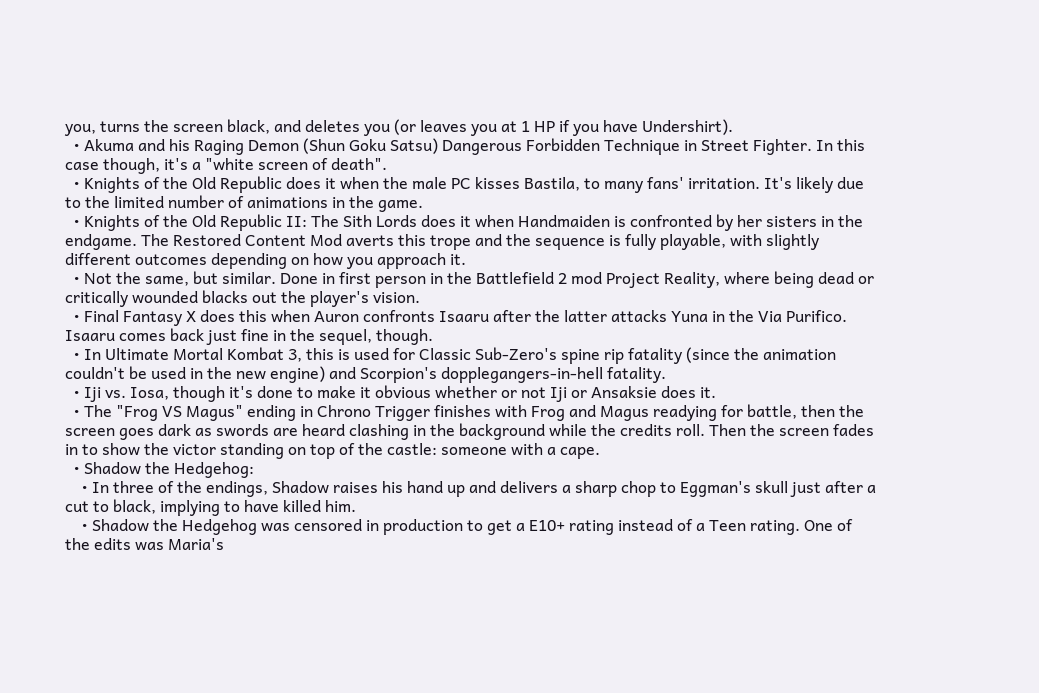you, turns the screen black, and deletes you (or leaves you at 1 HP if you have Undershirt).
  • Akuma and his Raging Demon (Shun Goku Satsu) Dangerous Forbidden Technique in Street Fighter. In this case though, it's a "white screen of death".
  • Knights of the Old Republic does it when the male PC kisses Bastila, to many fans' irritation. It's likely due to the limited number of animations in the game.
  • Knights of the Old Republic II: The Sith Lords does it when Handmaiden is confronted by her sisters in the endgame. The Restored Content Mod averts this trope and the sequence is fully playable, with slightly different outcomes depending on how you approach it.
  • Not the same, but similar. Done in first person in the Battlefield 2 mod Project Reality, where being dead or critically wounded blacks out the player's vision.
  • Final Fantasy X does this when Auron confronts Isaaru after the latter attacks Yuna in the Via Purifico. Isaaru comes back just fine in the sequel, though.
  • In Ultimate Mortal Kombat 3, this is used for Classic Sub-Zero's spine rip fatality (since the animation couldn't be used in the new engine) and Scorpion's dopplegangers-in-hell fatality.
  • Iji vs. Iosa, though it's done to make it obvious whether or not Iji or Ansaksie does it.
  • The "Frog VS Magus" ending in Chrono Trigger finishes with Frog and Magus readying for battle, then the screen goes dark as swords are heard clashing in the background while the credits roll. Then the screen fades in to show the victor standing on top of the castle: someone with a cape.
  • Shadow the Hedgehog:
    • In three of the endings, Shadow raises his hand up and delivers a sharp chop to Eggman's skull just after a cut to black, implying to have killed him.
    • Shadow the Hedgehog was censored in production to get a E10+ rating instead of a Teen rating. One of the edits was Maria's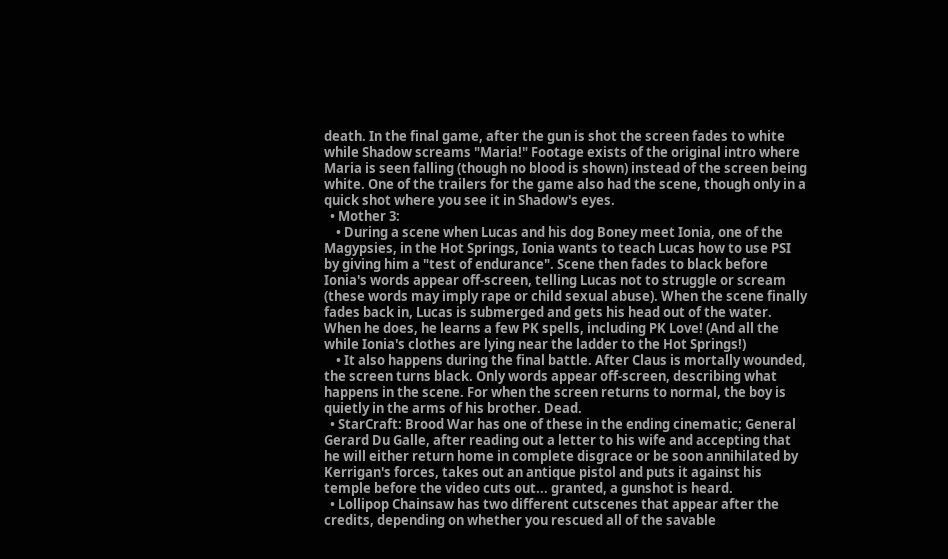death. In the final game, after the gun is shot the screen fades to white while Shadow screams "Maria!" Footage exists of the original intro where Maria is seen falling (though no blood is shown) instead of the screen being white. One of the trailers for the game also had the scene, though only in a quick shot where you see it in Shadow's eyes.
  • Mother 3:
    • During a scene when Lucas and his dog Boney meet Ionia, one of the Magypsies, in the Hot Springs, Ionia wants to teach Lucas how to use PSI by giving him a "test of endurance". Scene then fades to black before Ionia's words appear off-screen, telling Lucas not to struggle or scream (these words may imply rape or child sexual abuse). When the scene finally fades back in, Lucas is submerged and gets his head out of the water. When he does, he learns a few PK spells, including PK Love! (And all the while Ionia's clothes are lying near the ladder to the Hot Springs!)
    • It also happens during the final battle. After Claus is mortally wounded, the screen turns black. Only words appear off-screen, describing what happens in the scene. For when the screen returns to normal, the boy is quietly in the arms of his brother. Dead.
  • StarCraft: Brood War has one of these in the ending cinematic; General Gerard Du Galle, after reading out a letter to his wife and accepting that he will either return home in complete disgrace or be soon annihilated by Kerrigan's forces, takes out an antique pistol and puts it against his temple before the video cuts out... granted, a gunshot is heard.
  • Lollipop Chainsaw has two different cutscenes that appear after the credits, depending on whether you rescued all of the savable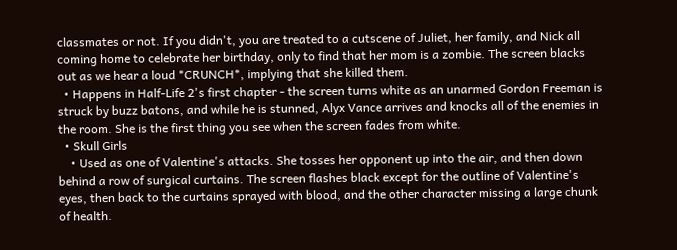classmates or not. If you didn't, you are treated to a cutscene of Juliet, her family, and Nick all coming home to celebrate her birthday, only to find that her mom is a zombie. The screen blacks out as we hear a loud *CRUNCH*, implying that she killed them.
  • Happens in Half-Life 2's first chapter - the screen turns white as an unarmed Gordon Freeman is struck by buzz batons, and while he is stunned, Alyx Vance arrives and knocks all of the enemies in the room. She is the first thing you see when the screen fades from white.
  • Skull Girls
    • Used as one of Valentine's attacks. She tosses her opponent up into the air, and then down behind a row of surgical curtains. The screen flashes black except for the outline of Valentine's eyes, then back to the curtains sprayed with blood, and the other character missing a large chunk of health.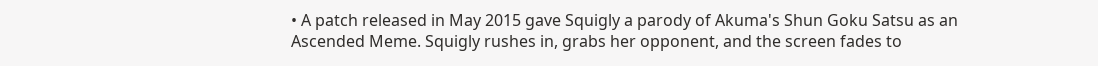• A patch released in May 2015 gave Squigly a parody of Akuma's Shun Goku Satsu as an Ascended Meme. Squigly rushes in, grabs her opponent, and the screen fades to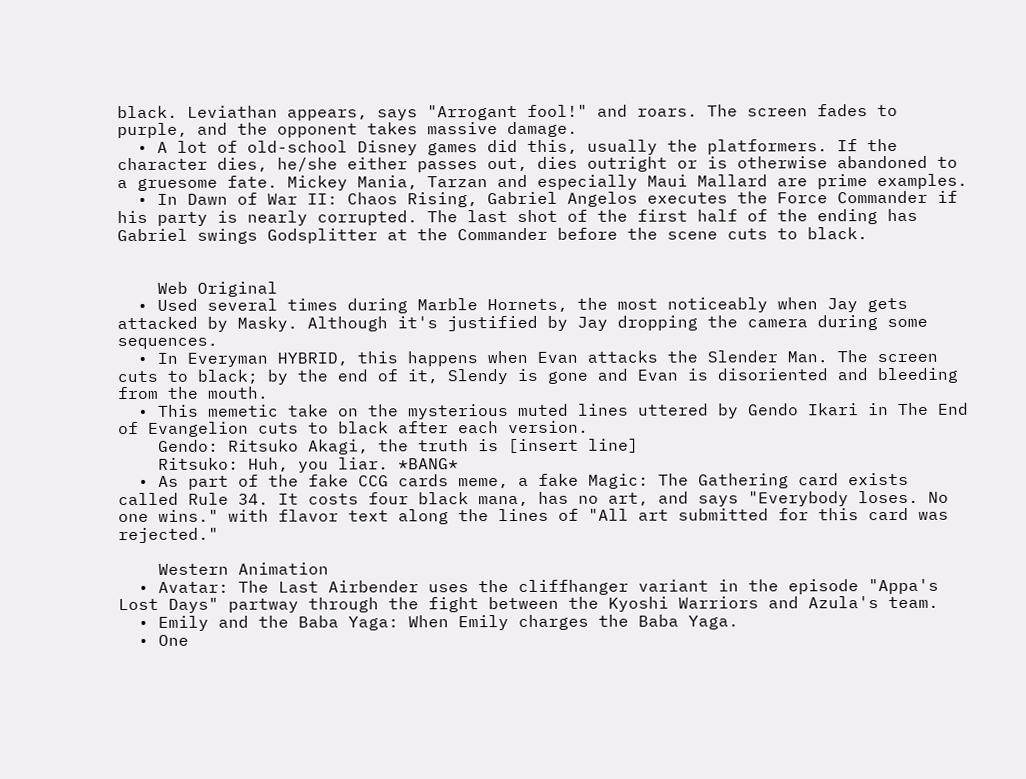black. Leviathan appears, says "Arrogant fool!" and roars. The screen fades to purple, and the opponent takes massive damage.
  • A lot of old-school Disney games did this, usually the platformers. If the character dies, he/she either passes out, dies outright or is otherwise abandoned to a gruesome fate. Mickey Mania, Tarzan and especially Maui Mallard are prime examples.
  • In Dawn of War II: Chaos Rising, Gabriel Angelos executes the Force Commander if his party is nearly corrupted. The last shot of the first half of the ending has Gabriel swings Godsplitter at the Commander before the scene cuts to black.


    Web Original
  • Used several times during Marble Hornets, the most noticeably when Jay gets attacked by Masky. Although it's justified by Jay dropping the camera during some sequences.
  • In Everyman HYBRID, this happens when Evan attacks the Slender Man. The screen cuts to black; by the end of it, Slendy is gone and Evan is disoriented and bleeding from the mouth.
  • This memetic take on the mysterious muted lines uttered by Gendo Ikari in The End of Evangelion cuts to black after each version.
    Gendo: Ritsuko Akagi, the truth is [insert line]
    Ritsuko: Huh, you liar. *BANG*
  • As part of the fake CCG cards meme, a fake Magic: The Gathering card exists called Rule 34. It costs four black mana, has no art, and says "Everybody loses. No one wins." with flavor text along the lines of "All art submitted for this card was rejected."

    Western Animation
  • Avatar: The Last Airbender uses the cliffhanger variant in the episode "Appa's Lost Days" partway through the fight between the Kyoshi Warriors and Azula's team.
  • Emily and the Baba Yaga: When Emily charges the Baba Yaga.
  • One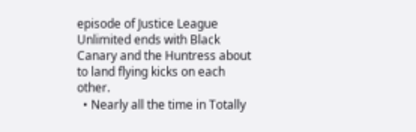episode of Justice League Unlimited ends with Black Canary and the Huntress about to land flying kicks on each other.
  • Nearly all the time in Totally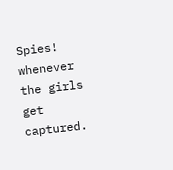Spies! whenever the girls get captured.